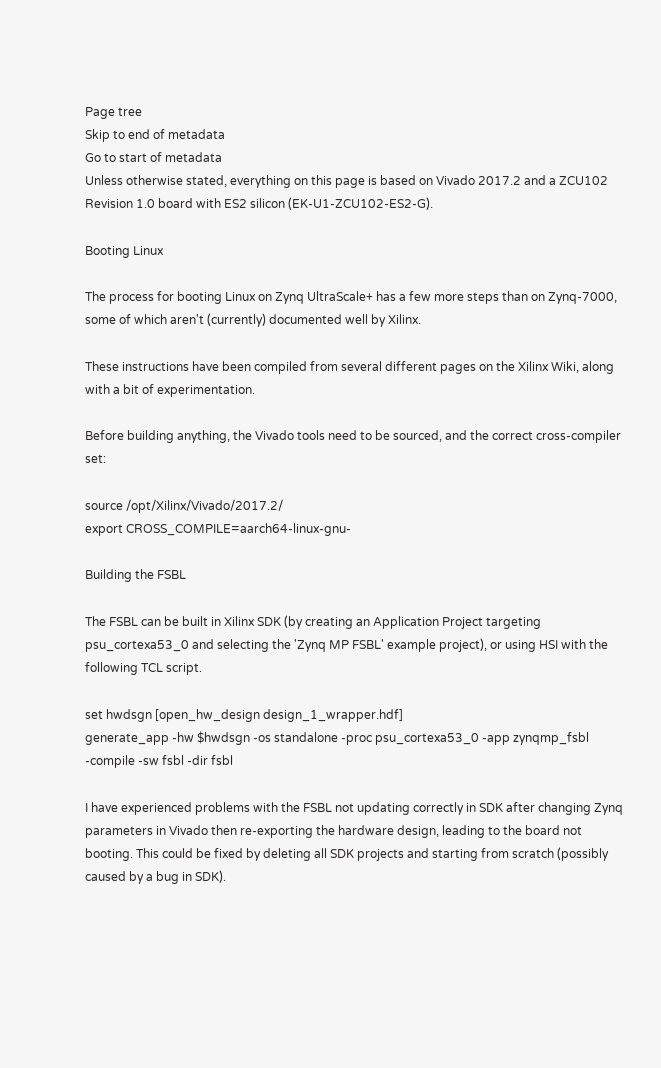Page tree
Skip to end of metadata
Go to start of metadata
Unless otherwise stated, everything on this page is based on Vivado 2017.2 and a ZCU102 Revision 1.0 board with ES2 silicon (EK-U1-ZCU102-ES2-G).

Booting Linux

The process for booting Linux on Zynq UltraScale+ has a few more steps than on Zynq-7000, some of which aren't (currently) documented well by Xilinx.

These instructions have been compiled from several different pages on the Xilinx Wiki, along with a bit of experimentation.

Before building anything, the Vivado tools need to be sourced, and the correct cross-compiler set:

source /opt/Xilinx/Vivado/2017.2/
export CROSS_COMPILE=aarch64-linux-gnu-

Building the FSBL

The FSBL can be built in Xilinx SDK (by creating an Application Project targeting psu_cortexa53_0 and selecting the 'Zynq MP FSBL' example project), or using HSI with the following TCL script.

set hwdsgn [open_hw_design design_1_wrapper.hdf]
generate_app -hw $hwdsgn -os standalone -proc psu_cortexa53_0 -app zynqmp_fsbl -compile -sw fsbl -dir fsbl

I have experienced problems with the FSBL not updating correctly in SDK after changing Zynq parameters in Vivado then re-exporting the hardware design, leading to the board not booting. This could be fixed by deleting all SDK projects and starting from scratch (possibly caused by a bug in SDK).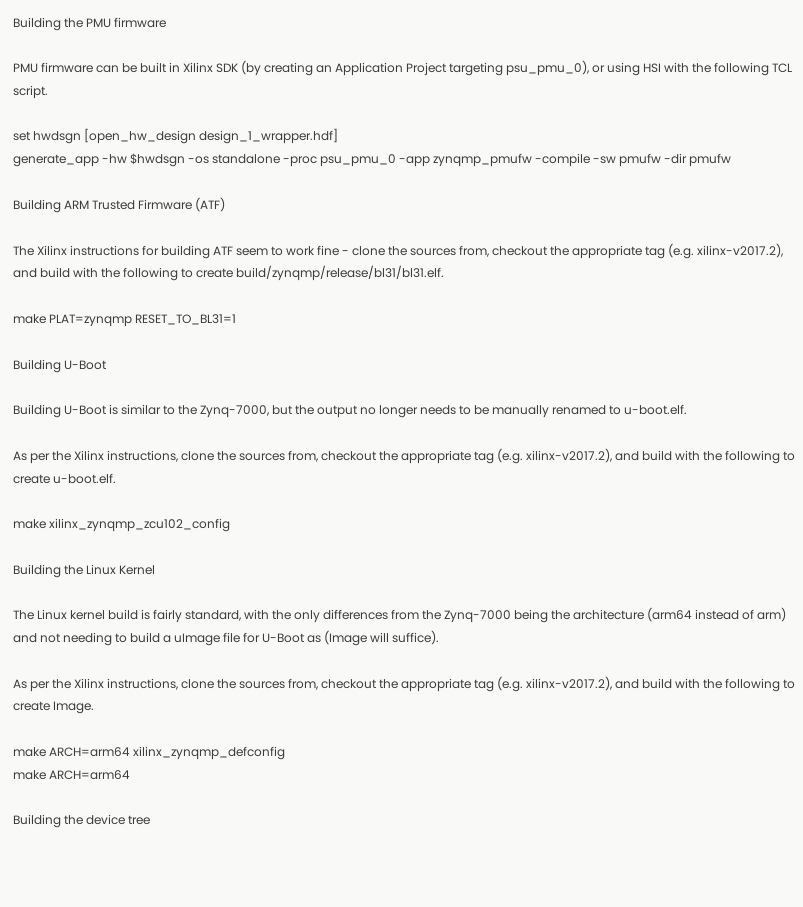Building the PMU firmware

PMU firmware can be built in Xilinx SDK (by creating an Application Project targeting psu_pmu_0), or using HSI with the following TCL script.

set hwdsgn [open_hw_design design_1_wrapper.hdf]
generate_app -hw $hwdsgn -os standalone -proc psu_pmu_0 -app zynqmp_pmufw -compile -sw pmufw -dir pmufw

Building ARM Trusted Firmware (ATF)

The Xilinx instructions for building ATF seem to work fine - clone the sources from, checkout the appropriate tag (e.g. xilinx-v2017.2), and build with the following to create build/zynqmp/release/bl31/bl31.elf.

make PLAT=zynqmp RESET_TO_BL31=1

Building U-Boot

Building U-Boot is similar to the Zynq-7000, but the output no longer needs to be manually renamed to u-boot.elf.

As per the Xilinx instructions, clone the sources from, checkout the appropriate tag (e.g. xilinx-v2017.2), and build with the following to create u-boot.elf.

make xilinx_zynqmp_zcu102_config

Building the Linux Kernel

The Linux kernel build is fairly standard, with the only differences from the Zynq-7000 being the architecture (arm64 instead of arm) and not needing to build a uImage file for U-Boot as (Image will suffice).

As per the Xilinx instructions, clone the sources from, checkout the appropriate tag (e.g. xilinx-v2017.2), and build with the following to create Image.

make ARCH=arm64 xilinx_zynqmp_defconfig
make ARCH=arm64

Building the device tree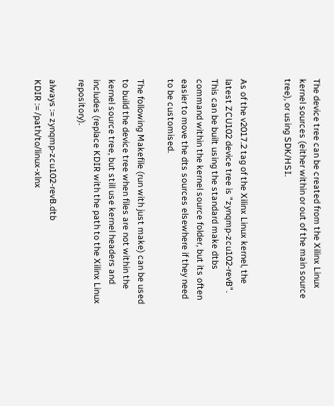The device tree can be created from the Xilinx Linux kernel sources (either within or out of the main source tree), or using SDK/HSI.


As of the v2017.2 tag of the Xilinx Linux kernel, the latest ZCU102 device tree is "zynqmp-zcu102-revB". This can be built using the standard make dtbs command within the kernel source folder, but its often easier to move the dts sources elsewhere if they need to be customised.

The following Makefile (run with just make) can be used to build the device tree when files are not within the kernel source tree, but still use kernel headers and includes (replace KDIR with the path to the Xilinx Linux repository).

always := zynqmp-zcu102-revB.dtb
KDIR := /path/to/linux-xlnx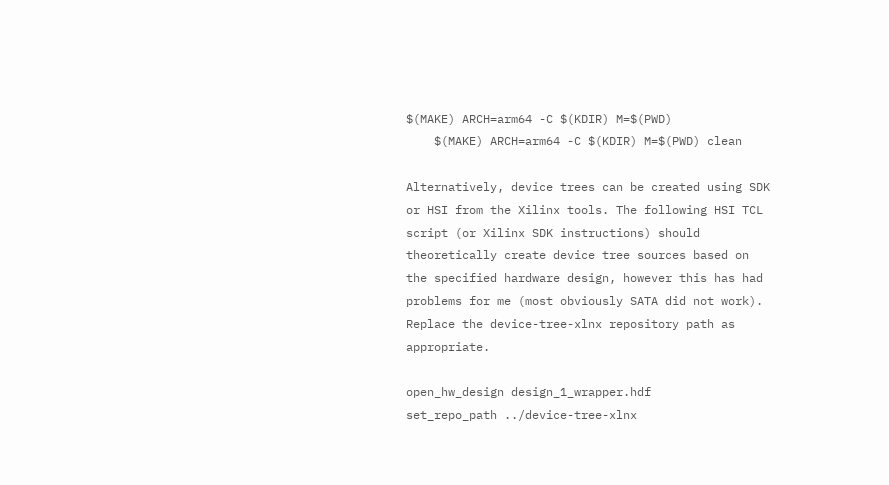$(MAKE) ARCH=arm64 -C $(KDIR) M=$(PWD)
    $(MAKE) ARCH=arm64 -C $(KDIR) M=$(PWD) clean

Alternatively, device trees can be created using SDK or HSI from the Xilinx tools. The following HSI TCL script (or Xilinx SDK instructions) should theoretically create device tree sources based on the specified hardware design, however this has had problems for me (most obviously SATA did not work). Replace the device-tree-xlnx repository path as appropriate.

open_hw_design design_1_wrapper.hdf
set_repo_path ../device-tree-xlnx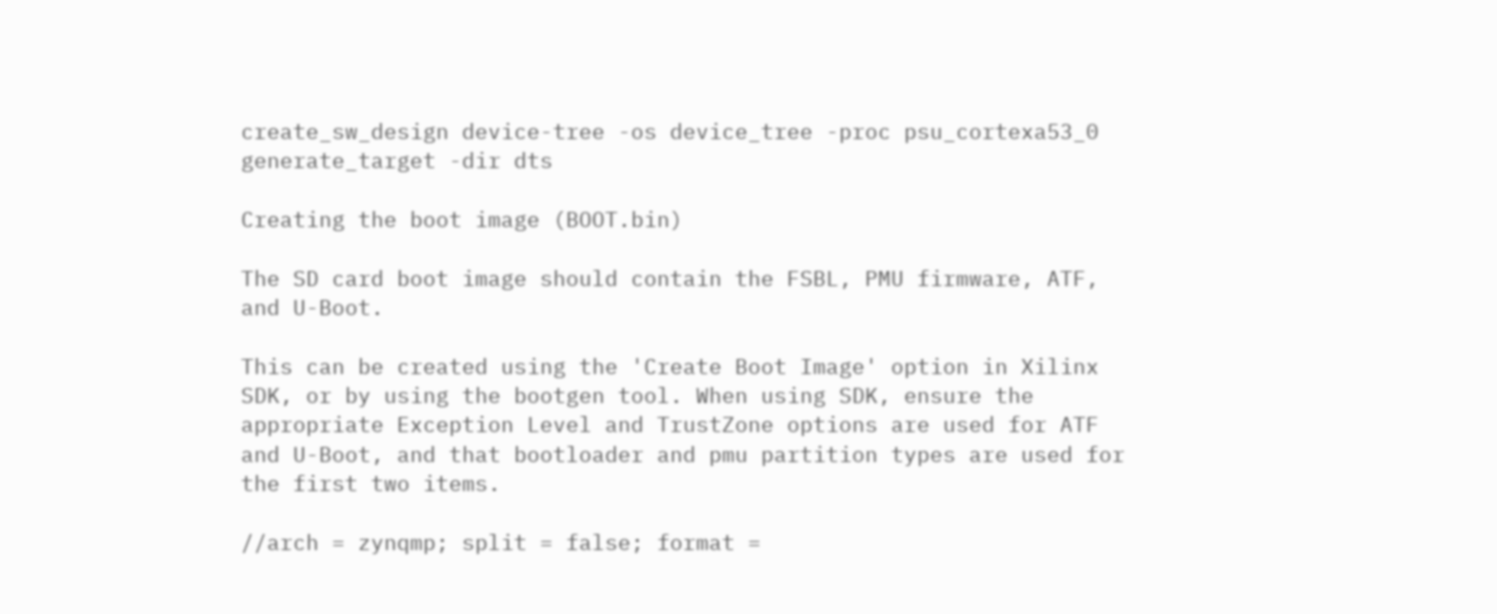create_sw_design device-tree -os device_tree -proc psu_cortexa53_0
generate_target -dir dts

Creating the boot image (BOOT.bin)

The SD card boot image should contain the FSBL, PMU firmware, ATF, and U-Boot.

This can be created using the 'Create Boot Image' option in Xilinx SDK, or by using the bootgen tool. When using SDK, ensure the appropriate Exception Level and TrustZone options are used for ATF and U-Boot, and that bootloader and pmu partition types are used for the first two items.

//arch = zynqmp; split = false; format =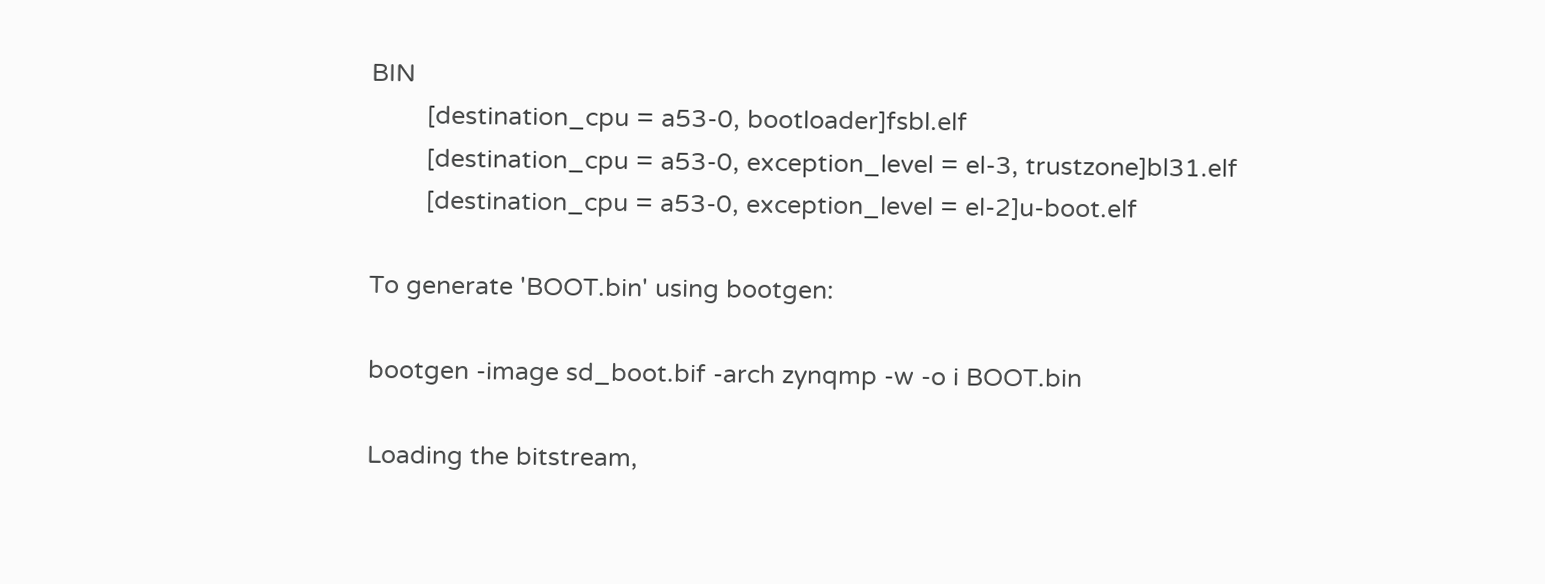BIN
        [destination_cpu = a53-0, bootloader]fsbl.elf
        [destination_cpu = a53-0, exception_level = el-3, trustzone]bl31.elf
        [destination_cpu = a53-0, exception_level = el-2]u-boot.elf

To generate 'BOOT.bin' using bootgen:

bootgen -image sd_boot.bif -arch zynqmp -w -o i BOOT.bin

Loading the bitstream,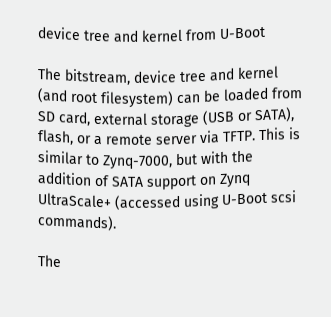device tree and kernel from U-Boot

The bitstream, device tree and kernel (and root filesystem) can be loaded from SD card, external storage (USB or SATA), flash, or a remote server via TFTP. This is similar to Zynq-7000, but with the addition of SATA support on Zynq UltraScale+ (accessed using U-Boot scsi commands).

The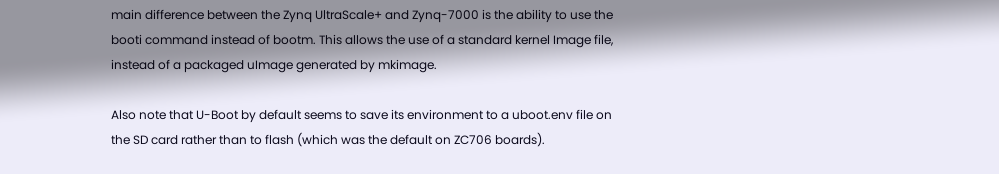main difference between the Zynq UltraScale+ and Zynq-7000 is the ability to use the booti command instead of bootm. This allows the use of a standard kernel Image file, instead of a packaged uImage generated by mkimage.

Also note that U-Boot by default seems to save its environment to a uboot.env file on the SD card rather than to flash (which was the default on ZC706 boards).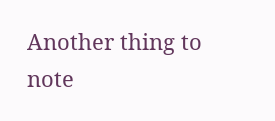Another thing to note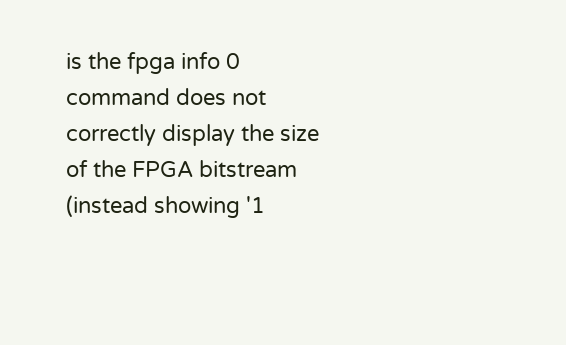is the fpga info 0 command does not correctly display the size of the FPGA bitstream (instead showing '1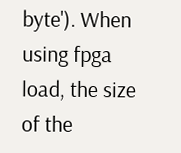byte'). When using fpga load, the size of the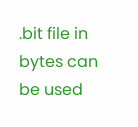.bit file in bytes can be used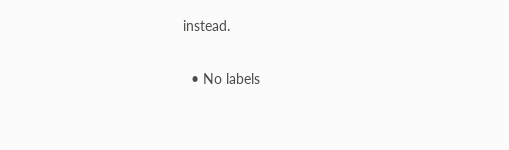instead.

  • No labels